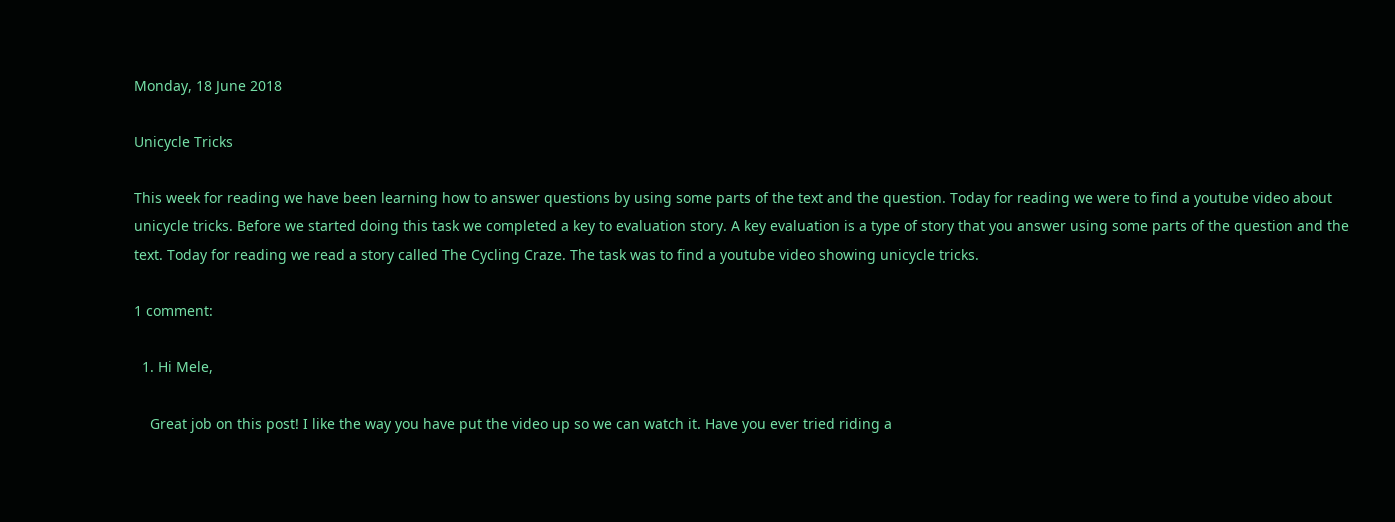Monday, 18 June 2018

Unicycle Tricks

This week for reading we have been learning how to answer questions by using some parts of the text and the question. Today for reading we were to find a youtube video about unicycle tricks. Before we started doing this task we completed a key to evaluation story. A key evaluation is a type of story that you answer using some parts of the question and the text. Today for reading we read a story called The Cycling Craze. The task was to find a youtube video showing unicycle tricks.

1 comment:

  1. Hi Mele,

    Great job on this post! I like the way you have put the video up so we can watch it. Have you ever tried riding a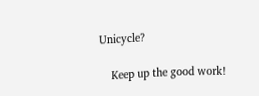Unicycle?

    Keep up the good work!